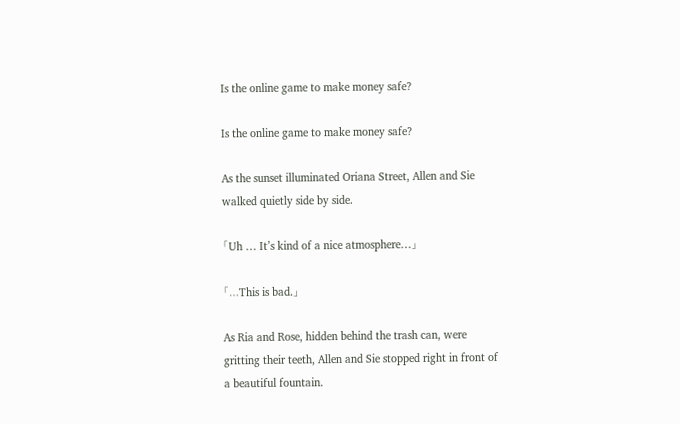Is the online game to make money safe?

Is the online game to make money safe?

As the sunset illuminated Oriana Street, Allen and Sie walked quietly side by side.

「Uh … It’s kind of a nice atmosphere…」

「…This is bad.」

As Ria and Rose, hidden behind the trash can, were gritting their teeth, Allen and Sie stopped right in front of a beautiful fountain.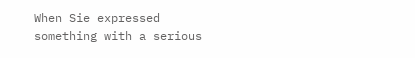When Sie expressed something with a serious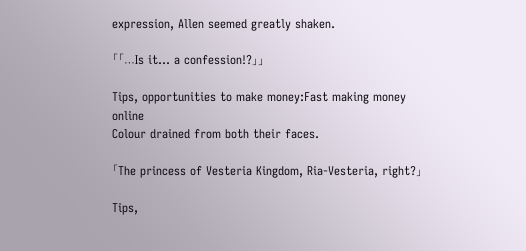expression, Allen seemed greatly shaken.

「「…Is it… a confession!?」」

Tips, opportunities to make money:Fast making money online
Colour drained from both their faces.

「The princess of Vesteria Kingdom, Ria-Vesteria, right?」

Tips,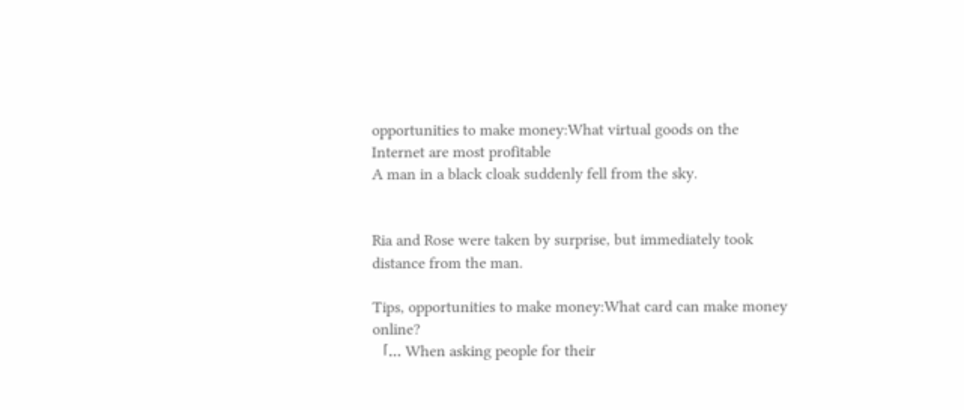opportunities to make money:What virtual goods on the Internet are most profitable
A man in a black cloak suddenly fell from the sky.


Ria and Rose were taken by surprise, but immediately took distance from the man.

Tips, opportunities to make money:What card can make money online?
「… When asking people for their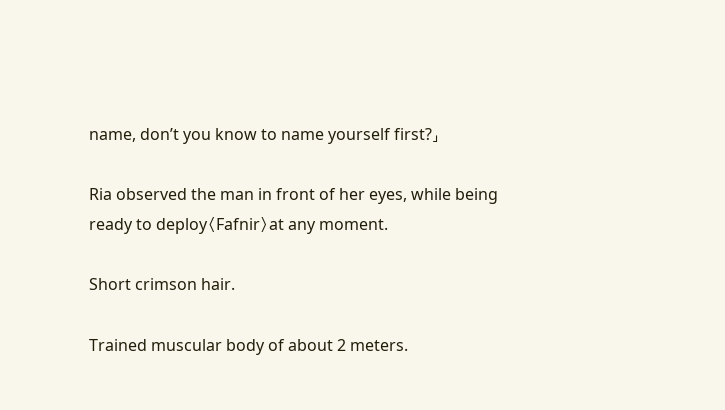name, don’t you know to name yourself first?」

Ria observed the man in front of her eyes, while being ready to deploy〈Fafnir〉at any moment.

Short crimson hair.

Trained muscular body of about 2 meters.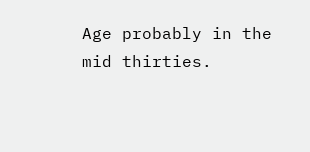Age probably in the mid thirties.